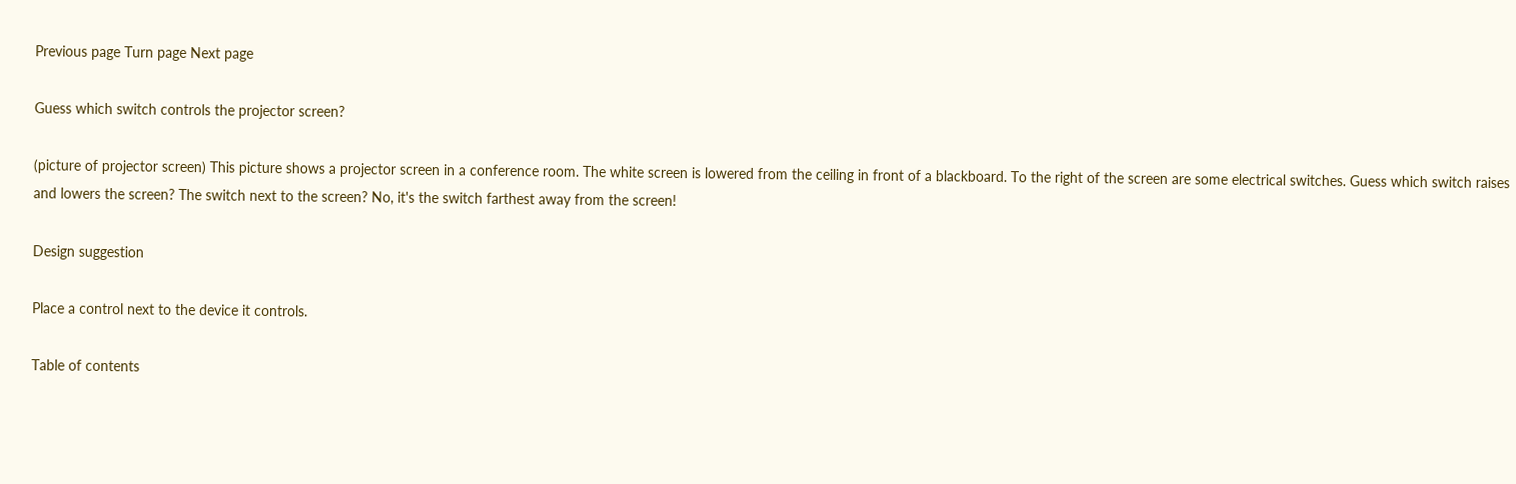Previous page Turn page Next page

Guess which switch controls the projector screen?

(picture of projector screen) This picture shows a projector screen in a conference room. The white screen is lowered from the ceiling in front of a blackboard. To the right of the screen are some electrical switches. Guess which switch raises and lowers the screen? The switch next to the screen? No, it's the switch farthest away from the screen!

Design suggestion

Place a control next to the device it controls.

Table of contents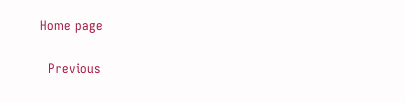Home page

  Previous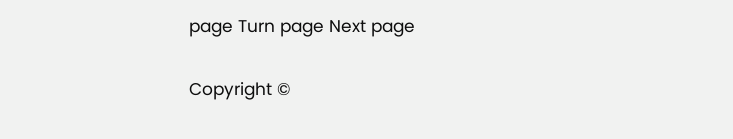page Turn page Next page

Copyright ©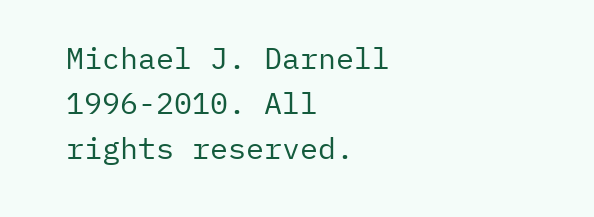Michael J. Darnell 1996-2010. All rights reserved.